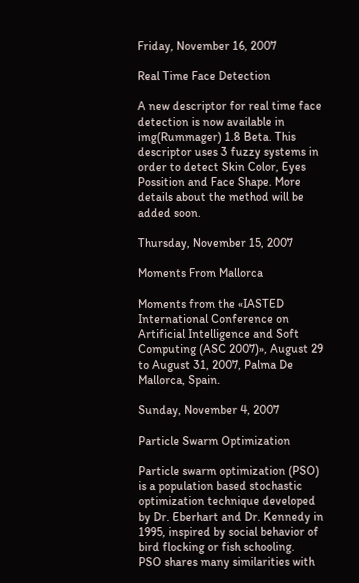Friday, November 16, 2007

Real Time Face Detection

A new descriptor for real time face detection is now available in img(Rummager) 1.8 Beta. This descriptor uses 3 fuzzy systems in order to detect Skin Color, Eyes Possition and Face Shape. More details about the method will be added soon.

Thursday, November 15, 2007

Moments From Mallorca

Moments from the «IASTED International Conference on Artificial Intelligence and Soft Computing (ASC 2007)», August 29 to August 31, 2007, Palma De Mallorca, Spain.

Sunday, November 4, 2007

Particle Swarm Optimization

Particle swarm optimization (PSO) is a population based stochastic optimization technique developed by Dr. Eberhart and Dr. Kennedy in 1995, inspired by social behavior of bird flocking or fish schooling.
PSO shares many similarities with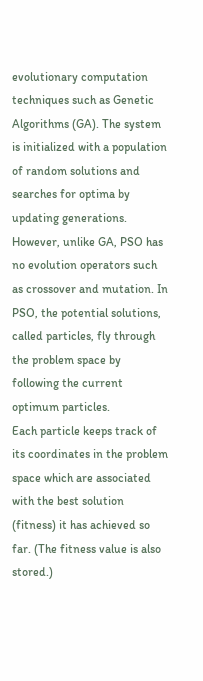evolutionary computation techniques such as Genetic Algorithms (GA). The system is initialized with a population of random solutions and searches for optima by updating generations. However, unlike GA, PSO has no evolution operators such as crossover and mutation. In PSO, the potential solutions, called particles, fly through the problem space by following the current optimum particles.
Each particle keeps track of its coordinates in the problem space which are associated with the best solution (fitness) it has achieved so far. (The fitness value is also stored.)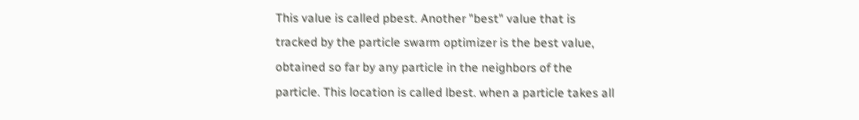This value is called pbest. Another "best" value that is tracked by the particle swarm optimizer is the best value, obtained so far by any particle in the neighbors of the particle. This location is called lbest. when a particle takes all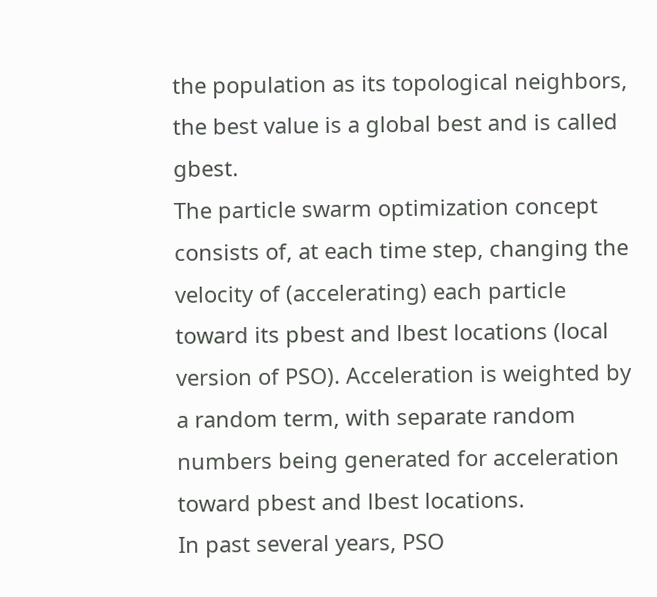the population as its topological neighbors, the best value is a global best and is called gbest.
The particle swarm optimization concept consists of, at each time step, changing the velocity of (accelerating) each particle toward its pbest and lbest locations (local version of PSO). Acceleration is weighted by a random term, with separate random numbers being generated for acceleration toward pbest and lbest locations.
In past several years, PSO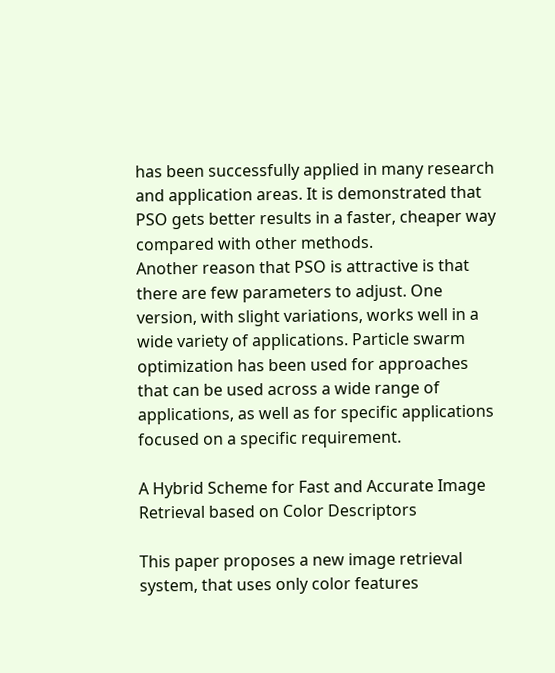has been successfully applied in many research and application areas. It is demonstrated that PSO gets better results in a faster, cheaper way compared with other methods.
Another reason that PSO is attractive is that there are few parameters to adjust. One version, with slight variations, works well in a wide variety of applications. Particle swarm optimization has been used for approaches that can be used across a wide range of applications, as well as for specific applications focused on a specific requirement.

A Hybrid Scheme for Fast and Accurate Image Retrieval based on Color Descriptors

This paper proposes a new image retrieval system, that uses only color features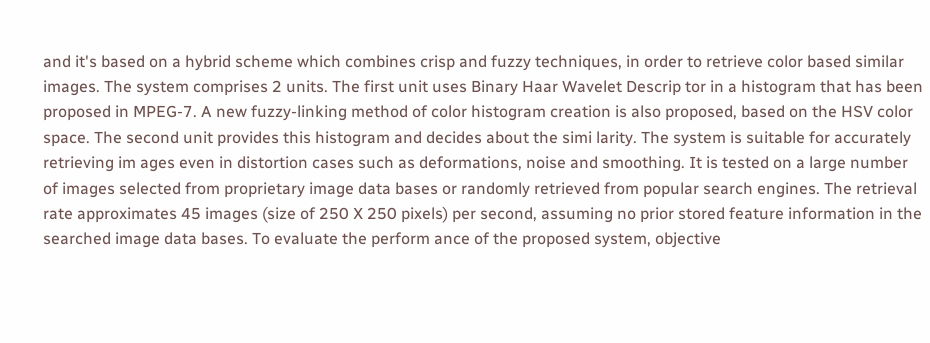and it's based on a hybrid scheme which combines crisp and fuzzy techniques, in order to retrieve color based similar images. The system comprises 2 units. The first unit uses Binary Haar Wavelet Descrip tor in a histogram that has been proposed in MPEG-7. A new fuzzy-linking method of color histogram creation is also proposed, based on the HSV color space. The second unit provides this histogram and decides about the simi larity. The system is suitable for accurately retrieving im ages even in distortion cases such as deformations, noise and smoothing. It is tested on a large number of images selected from proprietary image data bases or randomly retrieved from popular search engines. The retrieval rate approximates 45 images (size of 250 X 250 pixels) per second, assuming no prior stored feature information in the searched image data bases. To evaluate the perform ance of the proposed system, objective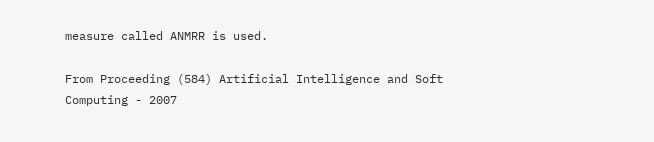measure called ANMRR is used.

From Proceeding (584) Artificial Intelligence and Soft Computing - 2007